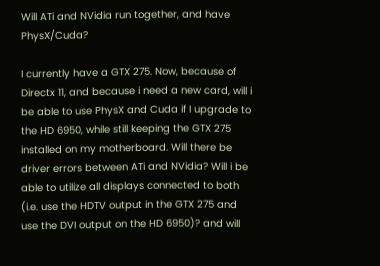Will ATi and NVidia run together, and have PhysX/Cuda?

I currently have a GTX 275. Now, because of Directx 11, and because i need a new card, will i be able to use PhysX and Cuda if I upgrade to the HD 6950, while still keeping the GTX 275 installed on my motherboard. Will there be driver errors between ATi and NVidia? Will i be able to utilize all displays connected to both (i.e. use the HDTV output in the GTX 275 and use the DVI output on the HD 6950)? and will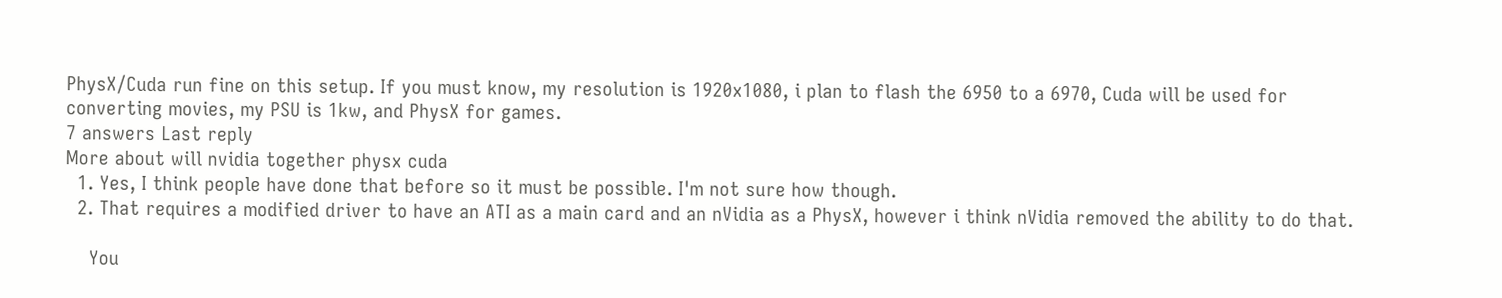PhysX/Cuda run fine on this setup. If you must know, my resolution is 1920x1080, i plan to flash the 6950 to a 6970, Cuda will be used for converting movies, my PSU is 1kw, and PhysX for games.
7 answers Last reply
More about will nvidia together physx cuda
  1. Yes, I think people have done that before so it must be possible. I'm not sure how though.
  2. That requires a modified driver to have an ATI as a main card and an nVidia as a PhysX, however i think nVidia removed the ability to do that.

    You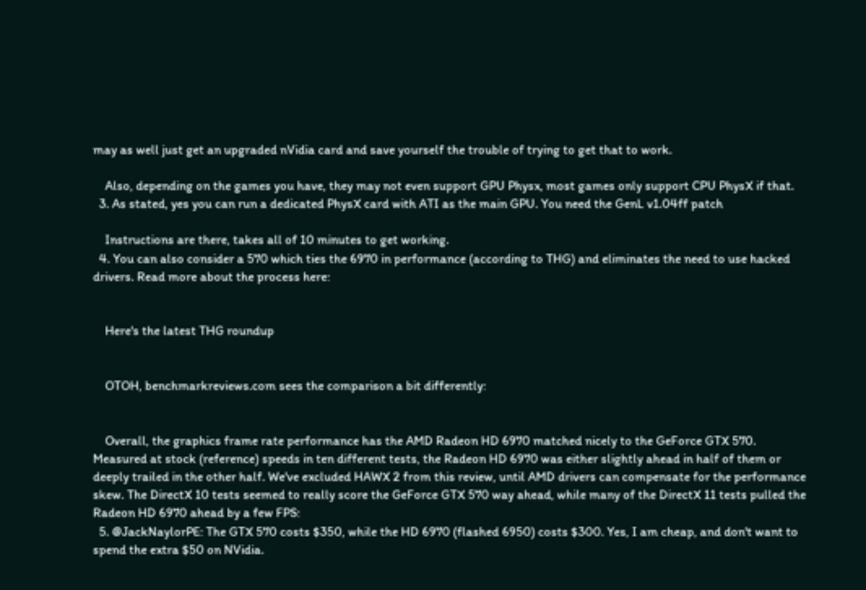may as well just get an upgraded nVidia card and save yourself the trouble of trying to get that to work.

    Also, depending on the games you have, they may not even support GPU Physx, most games only support CPU PhysX if that.
  3. As stated, yes you can run a dedicated PhysX card with ATI as the main GPU. You need the GenL v1.04ff patch

    Instructions are there, takes all of 10 minutes to get working.
  4. You can also consider a 570 which ties the 6970 in performance (according to THG) and eliminates the need to use hacked drivers. Read more about the process here:


    Here's the latest THG roundup


    OTOH, benchmarkreviews.com sees the comparison a bit differently:


    Overall, the graphics frame rate performance has the AMD Radeon HD 6970 matched nicely to the GeForce GTX 570. Measured at stock (reference) speeds in ten different tests, the Radeon HD 6970 was either slightly ahead in half of them or deeply trailed in the other half. We've excluded HAWX 2 from this review, until AMD drivers can compensate for the performance skew. The DirectX 10 tests seemed to really score the GeForce GTX 570 way ahead, while many of the DirectX 11 tests pulled the Radeon HD 6970 ahead by a few FPS:
  5. @JackNaylorPE: The GTX 570 costs $350, while the HD 6970 (flashed 6950) costs $300. Yes, I am cheap, and don't want to spend the extra $50 on NVidia.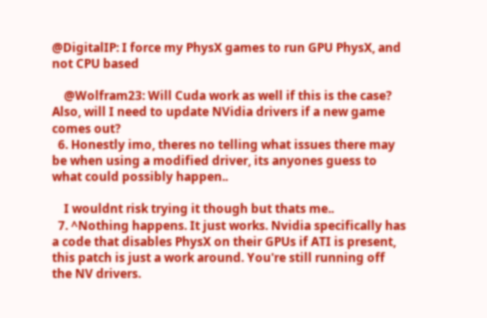@DigitalIP: I force my PhysX games to run GPU PhysX, and not CPU based

    @Wolfram23: Will Cuda work as well if this is the case? Also, will I need to update NVidia drivers if a new game comes out?
  6. Honestly imo, theres no telling what issues there may be when using a modified driver, its anyones guess to what could possibly happen..

    I wouldnt risk trying it though but thats me..
  7. ^Nothing happens. It just works. Nvidia specifically has a code that disables PhysX on their GPUs if ATI is present, this patch is just a work around. You're still running off the NV drivers.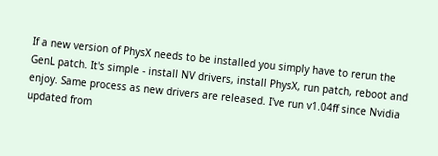If a new version of PhysX needs to be installed you simply have to rerun the GenL patch. It's simple - install NV drivers, install PhysX, run patch, reboot and enjoy. Same process as new drivers are released. I've run v1.04ff since Nvidia updated from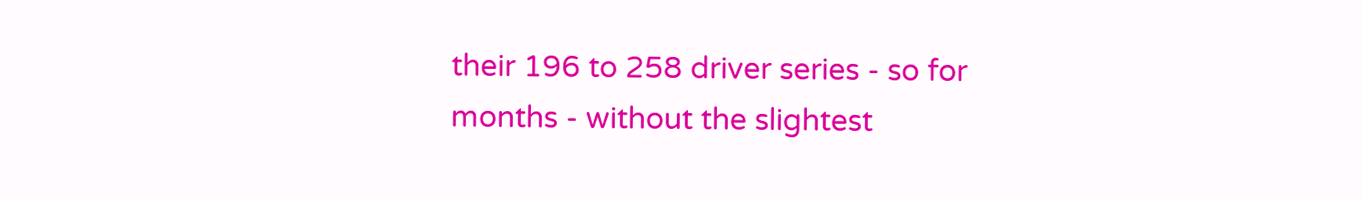their 196 to 258 driver series - so for months - without the slightest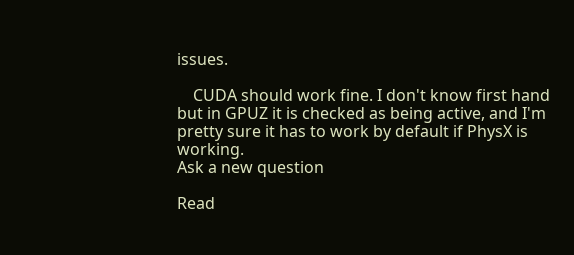issues.

    CUDA should work fine. I don't know first hand but in GPUZ it is checked as being active, and I'm pretty sure it has to work by default if PhysX is working.
Ask a new question

Read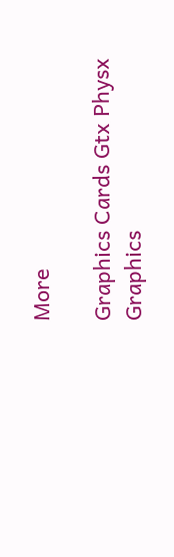More

Graphics Cards Gtx Physx Graphics